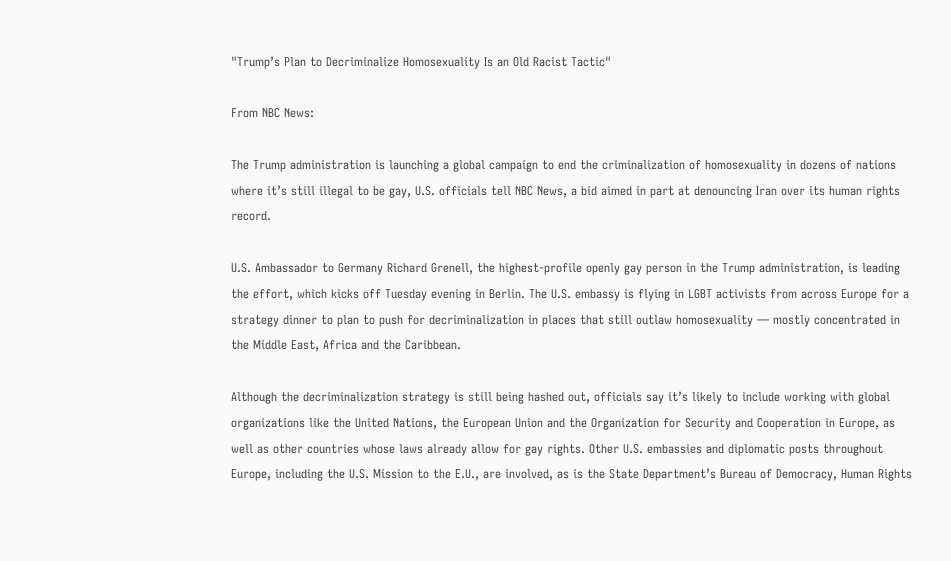"Trump’s Plan to Decriminalize Homosexuality Is an Old Racist Tactic"

From NBC News:

The Trump administration is launching a global campaign to end the criminalization of homosexuality in dozens of nations where it’s still illegal to be gay, U.S. officials tell NBC News, a bid aimed in part at denouncing Iran over its human rights record.

U.S. Ambassador to Germany Richard Grenell, the highest-profile openly gay person in the Trump administration, is leading the effort, which kicks off Tuesday evening in Berlin. The U.S. embassy is flying in LGBT activists from across Europe for a strategy dinner to plan to push for decriminalization in places that still outlaw homosexuality — mostly concentrated in the Middle East, Africa and the Caribbean.

Although the decriminalization strategy is still being hashed out, officials say it’s likely to include working with global organizations like the United Nations, the European Union and the Organization for Security and Cooperation in Europe, as well as other countries whose laws already allow for gay rights. Other U.S. embassies and diplomatic posts throughout Europe, including the U.S. Mission to the E.U., are involved, as is the State Department’s Bureau of Democracy, Human Rights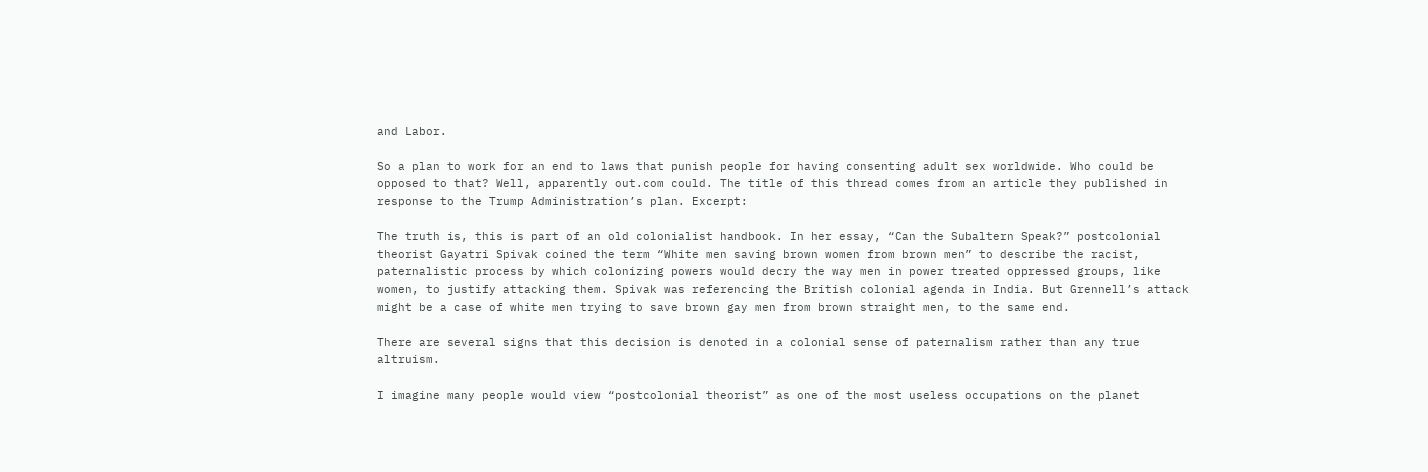and Labor.

So a plan to work for an end to laws that punish people for having consenting adult sex worldwide. Who could be opposed to that? Well, apparently out.com could. The title of this thread comes from an article they published in response to the Trump Administration’s plan. Excerpt:

The truth is, this is part of an old colonialist handbook. In her essay, “Can the Subaltern Speak?” postcolonial theorist Gayatri Spivak coined the term “White men saving brown women from brown men” to describe the racist, paternalistic process by which colonizing powers would decry the way men in power treated oppressed groups, like women, to justify attacking them. Spivak was referencing the British colonial agenda in India. But Grennell’s attack might be a case of white men trying to save brown gay men from brown straight men, to the same end.

There are several signs that this decision is denoted in a colonial sense of paternalism rather than any true altruism.

I imagine many people would view “postcolonial theorist” as one of the most useless occupations on the planet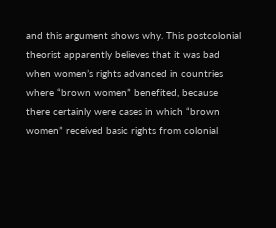and this argument shows why. This postcolonial theorist apparently believes that it was bad when women’s rights advanced in countries where “brown women” benefited, because there certainly were cases in which “brown women” received basic rights from colonial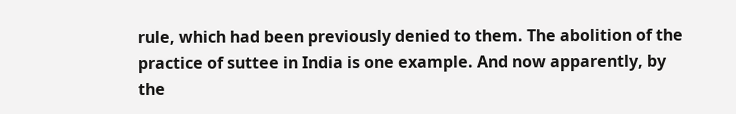rule, which had been previously denied to them. The abolition of the practice of suttee in India is one example. And now apparently, by the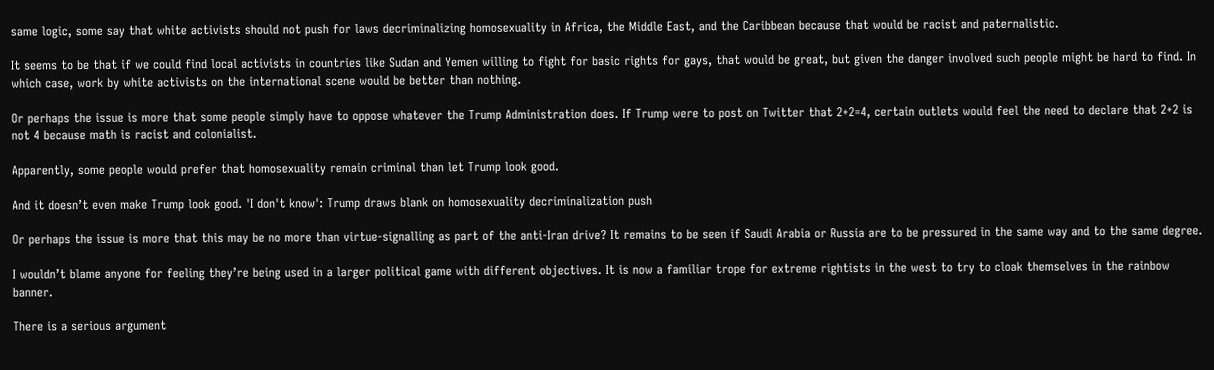same logic, some say that white activists should not push for laws decriminalizing homosexuality in Africa, the Middle East, and the Caribbean because that would be racist and paternalistic.

It seems to be that if we could find local activists in countries like Sudan and Yemen willing to fight for basic rights for gays, that would be great, but given the danger involved such people might be hard to find. In which case, work by white activists on the international scene would be better than nothing.

Or perhaps the issue is more that some people simply have to oppose whatever the Trump Administration does. If Trump were to post on Twitter that 2+2=4, certain outlets would feel the need to declare that 2+2 is not 4 because math is racist and colonialist.

Apparently, some people would prefer that homosexuality remain criminal than let Trump look good.

And it doesn’t even make Trump look good. 'I don't know': Trump draws blank on homosexuality decriminalization push

Or perhaps the issue is more that this may be no more than virtue-signalling as part of the anti-Iran drive? It remains to be seen if Saudi Arabia or Russia are to be pressured in the same way and to the same degree.

I wouldn’t blame anyone for feeling they’re being used in a larger political game with different objectives. It is now a familiar trope for extreme rightists in the west to try to cloak themselves in the rainbow banner.

There is a serious argument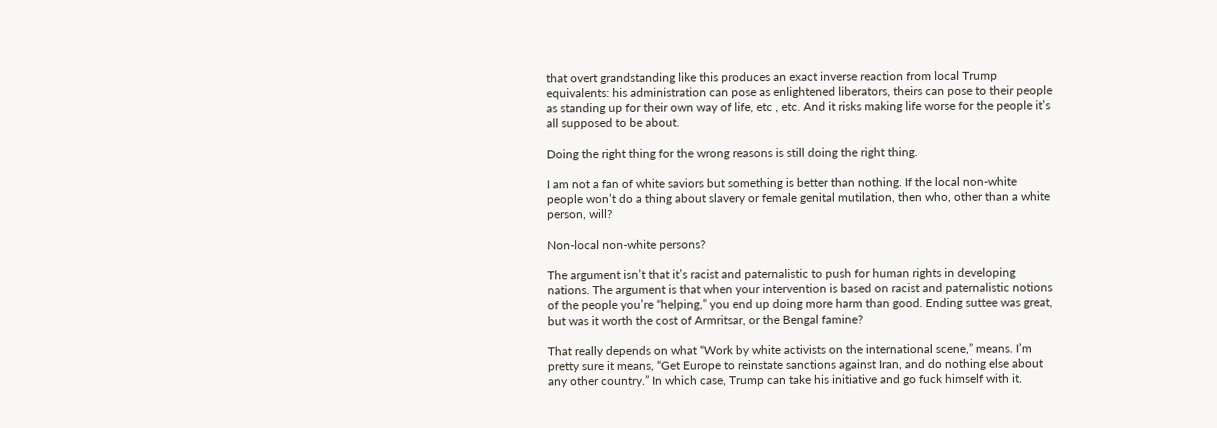that overt grandstanding like this produces an exact inverse reaction from local Trump equivalents: his administration can pose as enlightened liberators, theirs can pose to their people as standing up for their own way of life, etc , etc. And it risks making life worse for the people it’s all supposed to be about.

Doing the right thing for the wrong reasons is still doing the right thing.

I am not a fan of white saviors but something is better than nothing. If the local non-white people won’t do a thing about slavery or female genital mutilation, then who, other than a white person, will?

Non-local non-white persons?

The argument isn’t that it’s racist and paternalistic to push for human rights in developing nations. The argument is that when your intervention is based on racist and paternalistic notions of the people you’re “helping,” you end up doing more harm than good. Ending suttee was great, but was it worth the cost of Armritsar, or the Bengal famine?

That really depends on what “Work by white activists on the international scene,” means. I’m pretty sure it means, “Get Europe to reinstate sanctions against Iran, and do nothing else about any other country.” In which case, Trump can take his initiative and go fuck himself with it.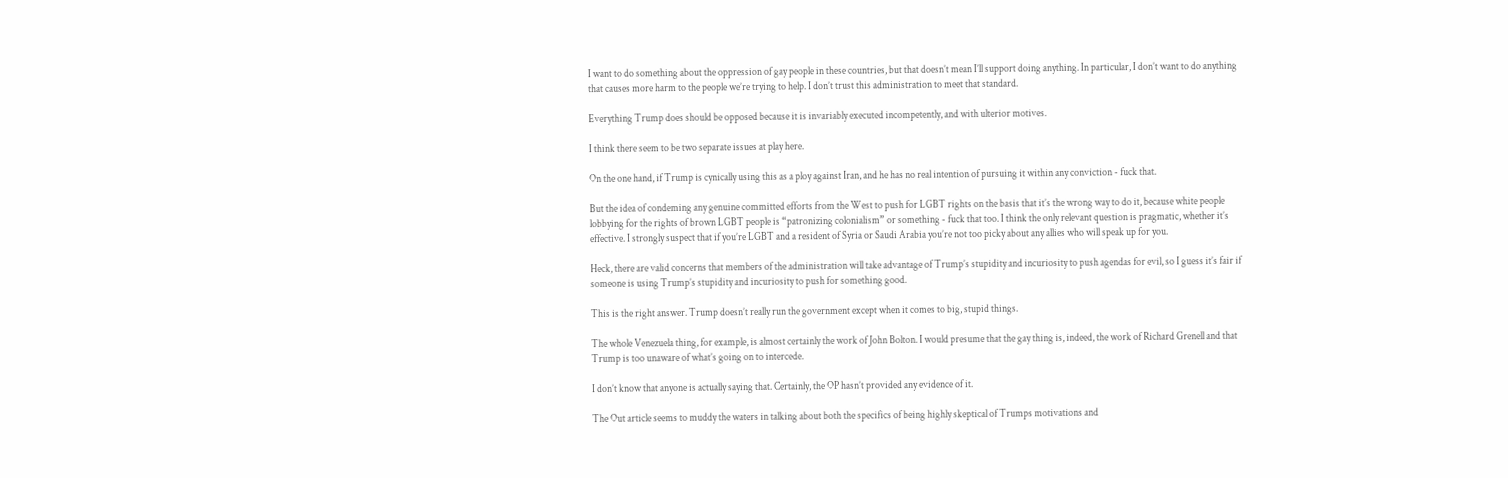I want to do something about the oppression of gay people in these countries, but that doesn’t mean I’ll support doing anything. In particular, I don’t want to do anything that causes more harm to the people we’re trying to help. I don’t trust this administration to meet that standard.

Everything Trump does should be opposed because it is invariably executed incompetently, and with ulterior motives.

I think there seem to be two separate issues at play here.

On the one hand, if Trump is cynically using this as a ploy against Iran, and he has no real intention of pursuing it within any conviction - fuck that.

But the idea of condeming any genuine committed efforts from the West to push for LGBT rights on the basis that it’s the wrong way to do it, because white people lobbying for the rights of brown LGBT people is “patronizing colonialism” or something - fuck that too. I think the only relevant question is pragmatic, whether it’s effective. I strongly suspect that if you’re LGBT and a resident of Syria or Saudi Arabia you’re not too picky about any allies who will speak up for you.

Heck, there are valid concerns that members of the administration will take advantage of Trump’s stupidity and incuriosity to push agendas for evil, so I guess it’s fair if someone is using Trump’s stupidity and incuriosity to push for something good.

This is the right answer. Trump doesn’t really run the government except when it comes to big, stupid things.

The whole Venezuela thing, for example, is almost certainly the work of John Bolton. I would presume that the gay thing is, indeed, the work of Richard Grenell and that Trump is too unaware of what’s going on to intercede.

I don’t know that anyone is actually saying that. Certainly, the OP hasn’t provided any evidence of it.

The Out article seems to muddy the waters in talking about both the specifics of being highly skeptical of Trumps motivations and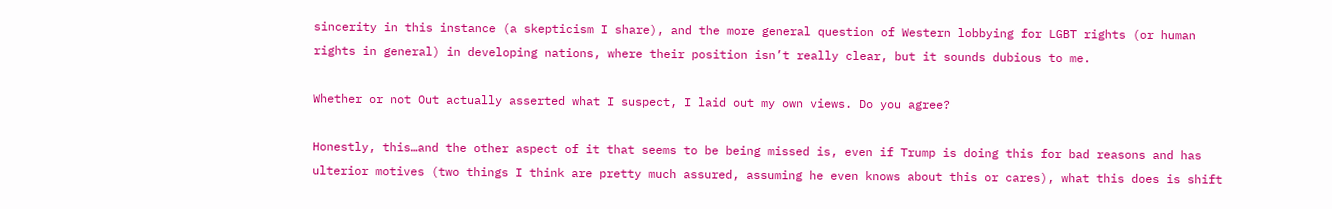sincerity in this instance (a skepticism I share), and the more general question of Western lobbying for LGBT rights (or human rights in general) in developing nations, where their position isn’t really clear, but it sounds dubious to me.

Whether or not Out actually asserted what I suspect, I laid out my own views. Do you agree?

Honestly, this…and the other aspect of it that seems to be being missed is, even if Trump is doing this for bad reasons and has ulterior motives (two things I think are pretty much assured, assuming he even knows about this or cares), what this does is shift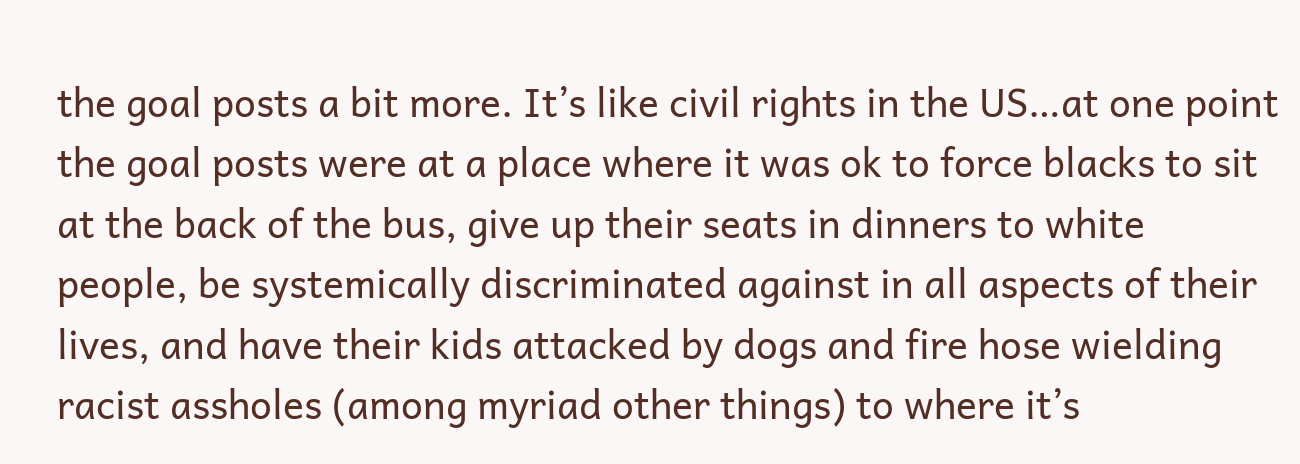the goal posts a bit more. It’s like civil rights in the US…at one point the goal posts were at a place where it was ok to force blacks to sit at the back of the bus, give up their seats in dinners to white people, be systemically discriminated against in all aspects of their lives, and have their kids attacked by dogs and fire hose wielding racist assholes (among myriad other things) to where it’s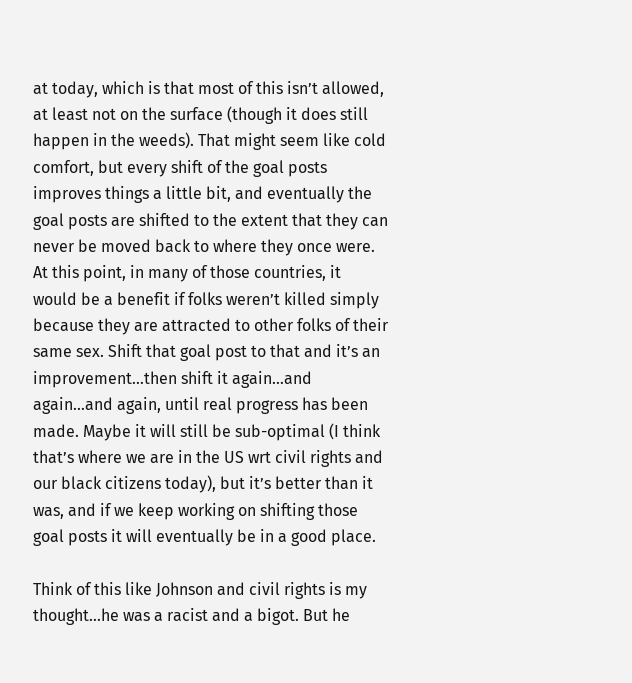at today, which is that most of this isn’t allowed, at least not on the surface (though it does still happen in the weeds). That might seem like cold comfort, but every shift of the goal posts improves things a little bit, and eventually the goal posts are shifted to the extent that they can never be moved back to where they once were. At this point, in many of those countries, it would be a benefit if folks weren’t killed simply because they are attracted to other folks of their same sex. Shift that goal post to that and it’s an improvement…then shift it again…and again…and again, until real progress has been made. Maybe it will still be sub-optimal (I think that’s where we are in the US wrt civil rights and our black citizens today), but it’s better than it was, and if we keep working on shifting those goal posts it will eventually be in a good place.

Think of this like Johnson and civil rights is my thought…he was a racist and a bigot. But he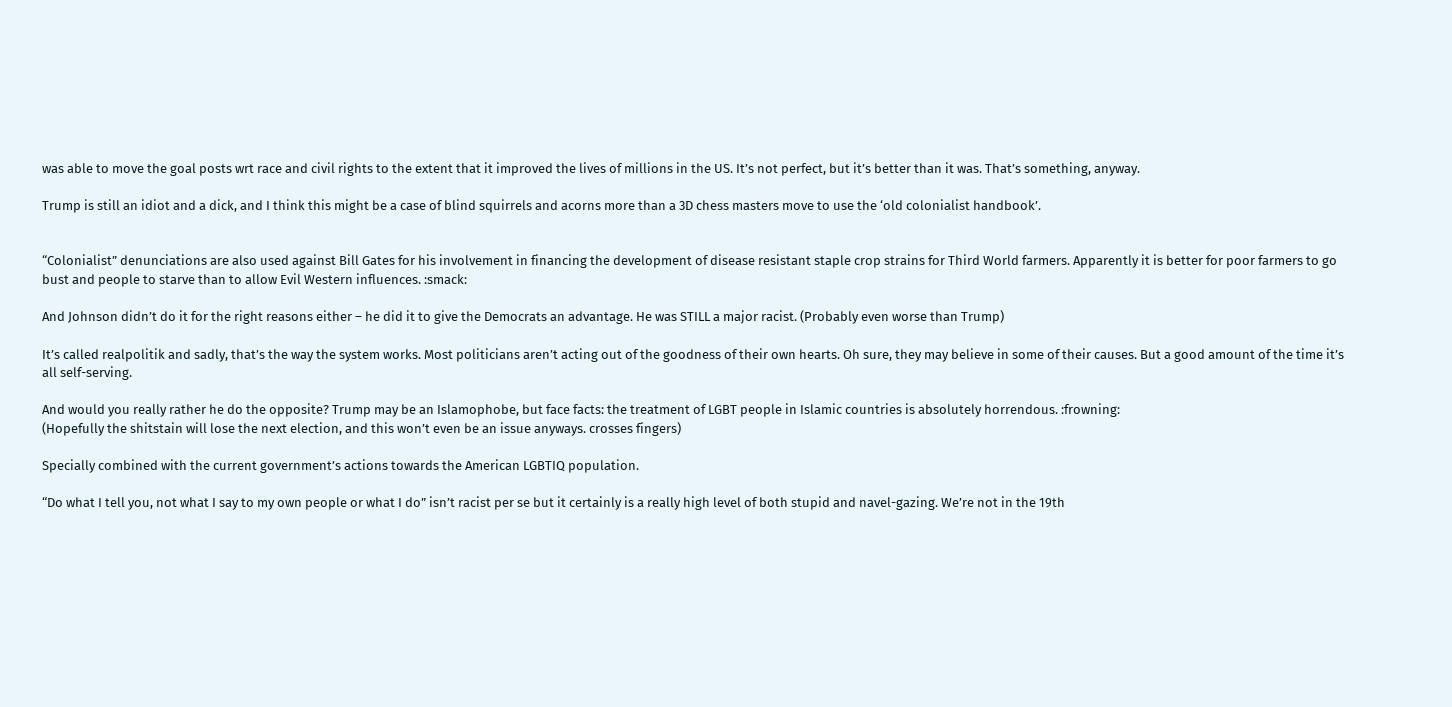was able to move the goal posts wrt race and civil rights to the extent that it improved the lives of millions in the US. It’s not perfect, but it’s better than it was. That’s something, anyway.

Trump is still an idiot and a dick, and I think this might be a case of blind squirrels and acorns more than a 3D chess masters move to use the ‘old colonialist handbook’.


“Colonialist” denunciations are also used against Bill Gates for his involvement in financing the development of disease resistant staple crop strains for Third World farmers. Apparently it is better for poor farmers to go bust and people to starve than to allow Evil Western influences. :smack:

And Johnson didn’t do it for the right reasons either – he did it to give the Democrats an advantage. He was STILL a major racist. (Probably even worse than Trump)

It’s called realpolitik and sadly, that’s the way the system works. Most politicians aren’t acting out of the goodness of their own hearts. Oh sure, they may believe in some of their causes. But a good amount of the time it’s all self-serving.

And would you really rather he do the opposite? Trump may be an Islamophobe, but face facts: the treatment of LGBT people in Islamic countries is absolutely horrendous. :frowning:
(Hopefully the shitstain will lose the next election, and this won’t even be an issue anyways. crosses fingers)

Specially combined with the current government’s actions towards the American LGBTIQ population.

“Do what I tell you, not what I say to my own people or what I do” isn’t racist per se but it certainly is a really high level of both stupid and navel-gazing. We’re not in the 19th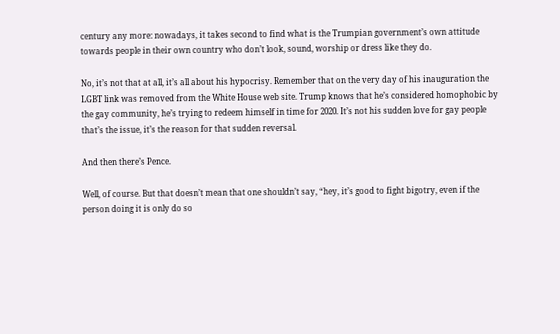century any more: nowadays, it takes second to find what is the Trumpian government’s own attitude towards people in their own country who don’t look, sound, worship or dress like they do.

No, it’s not that at all, it’s all about his hypocrisy. Remember that on the very day of his inauguration the LGBT link was removed from the White House web site. Trump knows that he’s considered homophobic by the gay community, he’s trying to redeem himself in time for 2020. It’s not his sudden love for gay people that’s the issue, it’s the reason for that sudden reversal.

And then there’s Pence.

Well, of course. But that doesn’t mean that one shouldn’t say, “hey, it’s good to fight bigotry, even if the person doing it is only do so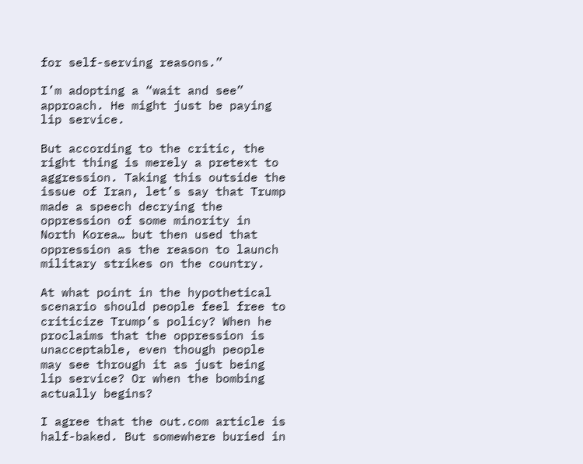for self-serving reasons.”

I’m adopting a “wait and see” approach. He might just be paying lip service.

But according to the critic, the right thing is merely a pretext to aggression. Taking this outside the issue of Iran, let’s say that Trump made a speech decrying the oppression of some minority in North Korea… but then used that oppression as the reason to launch military strikes on the country.

At what point in the hypothetical scenario should people feel free to criticize Trump’s policy? When he proclaims that the oppression is unacceptable, even though people may see through it as just being lip service? Or when the bombing actually begins?

I agree that the out.com article is half-baked. But somewhere buried in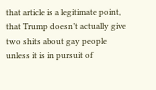that article is a legitimate point, that Trump doesn’t actually give two shits about gay people unless it is in pursuit of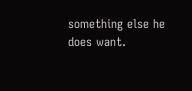something else he does want.